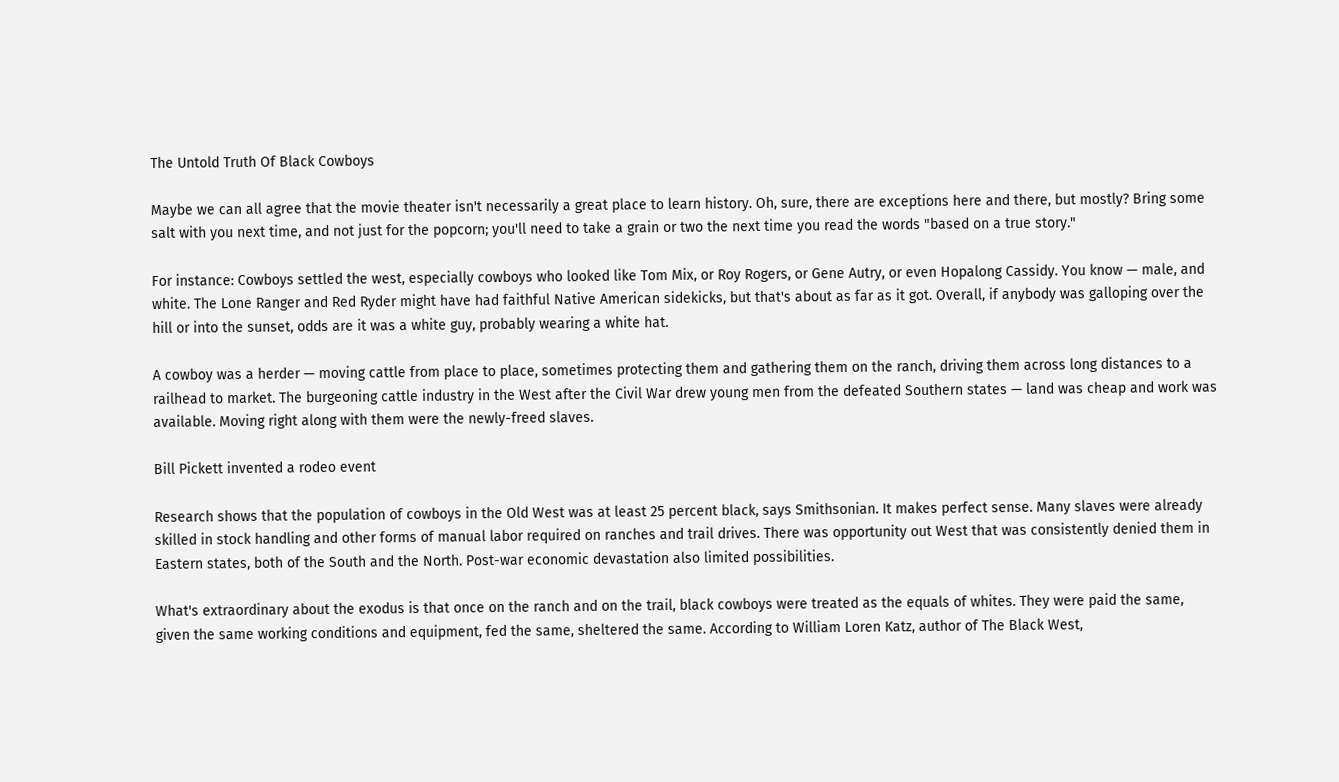The Untold Truth Of Black Cowboys

Maybe we can all agree that the movie theater isn't necessarily a great place to learn history. Oh, sure, there are exceptions here and there, but mostly? Bring some salt with you next time, and not just for the popcorn; you'll need to take a grain or two the next time you read the words "based on a true story."

For instance: Cowboys settled the west, especially cowboys who looked like Tom Mix, or Roy Rogers, or Gene Autry, or even Hopalong Cassidy. You know — male, and white. The Lone Ranger and Red Ryder might have had faithful Native American sidekicks, but that's about as far as it got. Overall, if anybody was galloping over the hill or into the sunset, odds are it was a white guy, probably wearing a white hat.

A cowboy was a herder — moving cattle from place to place, sometimes protecting them and gathering them on the ranch, driving them across long distances to a railhead to market. The burgeoning cattle industry in the West after the Civil War drew young men from the defeated Southern states — land was cheap and work was available. Moving right along with them were the newly-freed slaves.

Bill Pickett invented a rodeo event

Research shows that the population of cowboys in the Old West was at least 25 percent black, says Smithsonian. It makes perfect sense. Many slaves were already skilled in stock handling and other forms of manual labor required on ranches and trail drives. There was opportunity out West that was consistently denied them in Eastern states, both of the South and the North. Post-war economic devastation also limited possibilities.

What's extraordinary about the exodus is that once on the ranch and on the trail, black cowboys were treated as the equals of whites. They were paid the same, given the same working conditions and equipment, fed the same, sheltered the same. According to William Loren Katz, author of The Black West,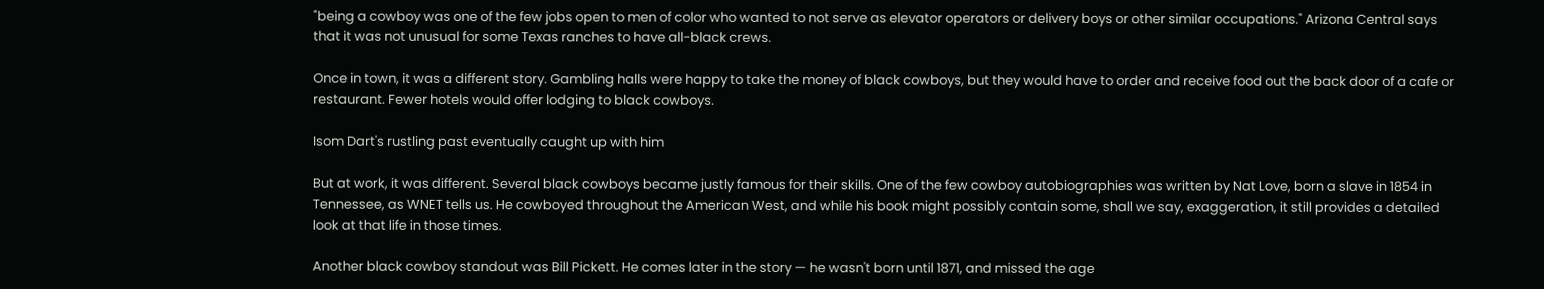"being a cowboy was one of the few jobs open to men of color who wanted to not serve as elevator operators or delivery boys or other similar occupations." Arizona Central says that it was not unusual for some Texas ranches to have all-black crews.

Once in town, it was a different story. Gambling halls were happy to take the money of black cowboys, but they would have to order and receive food out the back door of a cafe or restaurant. Fewer hotels would offer lodging to black cowboys.

Isom Dart's rustling past eventually caught up with him

But at work, it was different. Several black cowboys became justly famous for their skills. One of the few cowboy autobiographies was written by Nat Love, born a slave in 1854 in Tennessee, as WNET tells us. He cowboyed throughout the American West, and while his book might possibly contain some, shall we say, exaggeration, it still provides a detailed look at that life in those times.

Another black cowboy standout was Bill Pickett. He comes later in the story — he wasn't born until 1871, and missed the age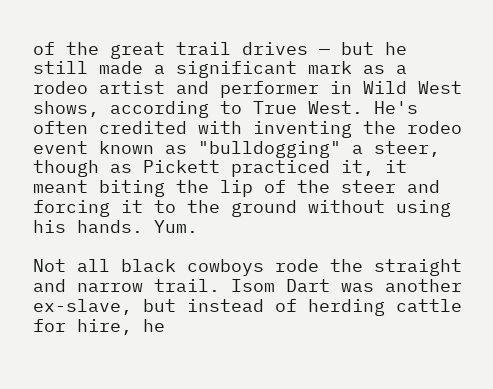of the great trail drives — but he still made a significant mark as a rodeo artist and performer in Wild West shows, according to True West. He's often credited with inventing the rodeo event known as "bulldogging" a steer, though as Pickett practiced it, it meant biting the lip of the steer and forcing it to the ground without using his hands. Yum.

Not all black cowboys rode the straight and narrow trail. Isom Dart was another ex-slave, but instead of herding cattle for hire, he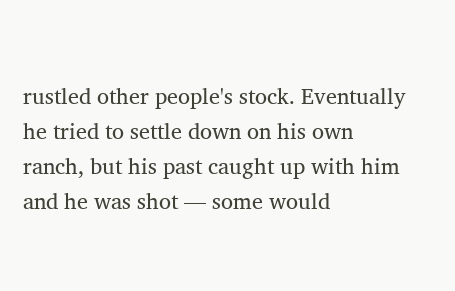rustled other people's stock. Eventually he tried to settle down on his own ranch, but his past caught up with him and he was shot — some would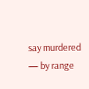say murdered — by range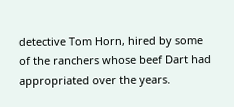detective Tom Horn, hired by some of the ranchers whose beef Dart had appropriated over the years.